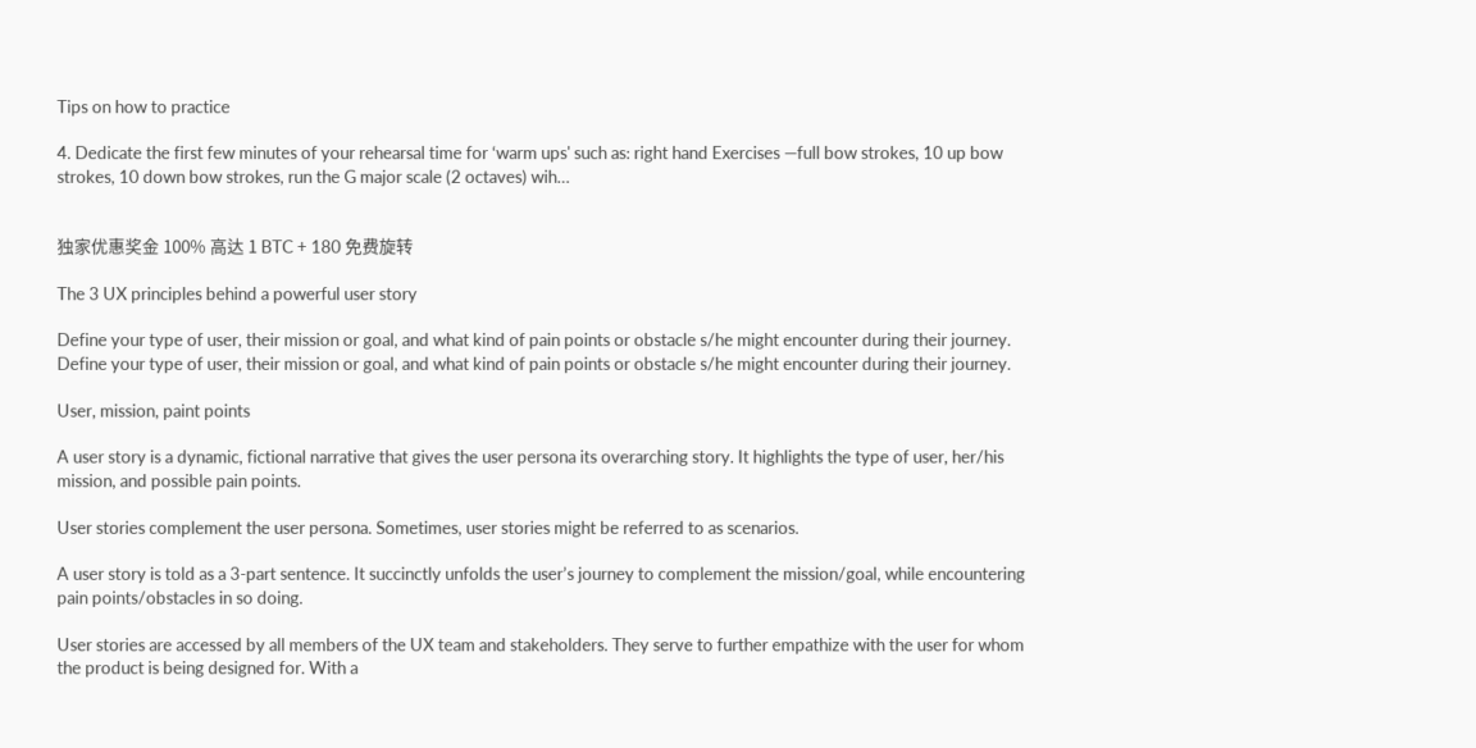Tips on how to practice

4. Dedicate the first few minutes of your rehearsal time for ‘warm ups' such as: right hand Exercises —full bow strokes, 10 up bow strokes, 10 down bow strokes, run the G major scale (2 octaves) wih…


独家优惠奖金 100% 高达 1 BTC + 180 免费旋转

The 3 UX principles behind a powerful user story

Define your type of user, their mission or goal, and what kind of pain points or obstacle s/he might encounter during their journey.
Define your type of user, their mission or goal, and what kind of pain points or obstacle s/he might encounter during their journey.

User, mission, paint points

A user story is a dynamic, fictional narrative that gives the user persona its overarching story. It highlights the type of user, her/his mission, and possible pain points.

User stories complement the user persona. Sometimes, user stories might be referred to as scenarios.

A user story is told as a 3-part sentence. It succinctly unfolds the user’s journey to complement the mission/goal, while encountering pain points/obstacles in so doing.

User stories are accessed by all members of the UX team and stakeholders. They serve to further empathize with the user for whom the product is being designed for. With a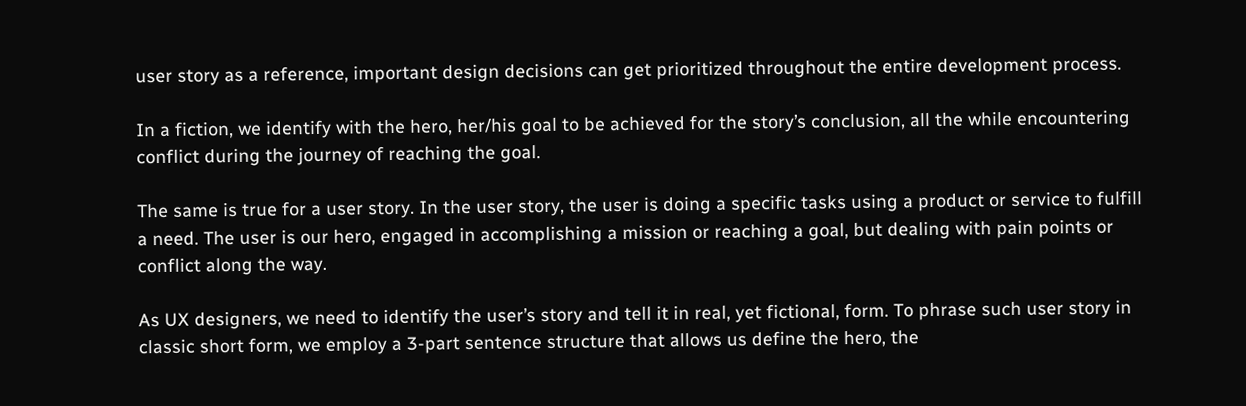user story as a reference, important design decisions can get prioritized throughout the entire development process.

In a fiction, we identify with the hero, her/his goal to be achieved for the story’s conclusion, all the while encountering conflict during the journey of reaching the goal.

The same is true for a user story. In the user story, the user is doing a specific tasks using a product or service to fulfill a need. The user is our hero, engaged in accomplishing a mission or reaching a goal, but dealing with pain points or conflict along the way.

As UX designers, we need to identify the user’s story and tell it in real, yet fictional, form. To phrase such user story in classic short form, we employ a 3-part sentence structure that allows us define the hero, the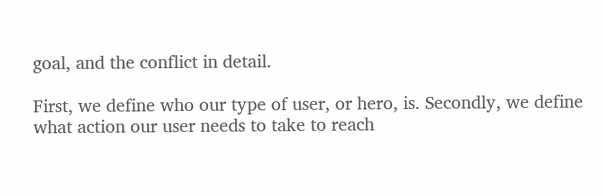goal, and the conflict in detail.

First, we define who our type of user, or hero, is. Secondly, we define what action our user needs to take to reach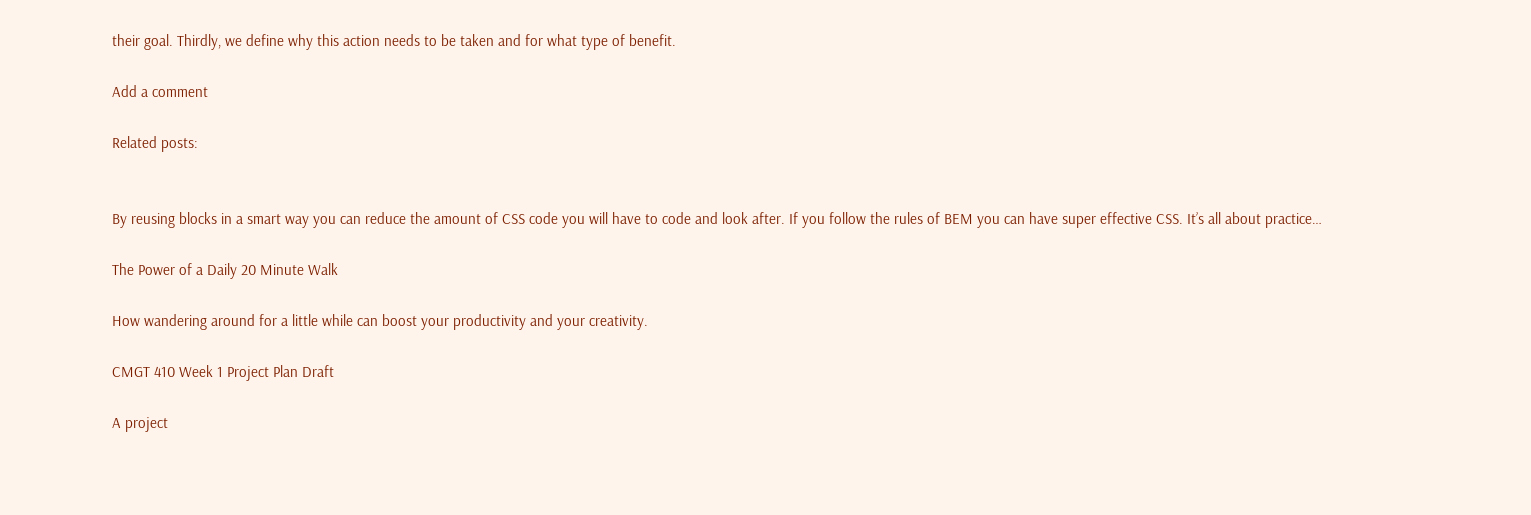their goal. Thirdly, we define why this action needs to be taken and for what type of benefit.

Add a comment

Related posts:


By reusing blocks in a smart way you can reduce the amount of CSS code you will have to code and look after. If you follow the rules of BEM you can have super effective CSS. It’s all about practice…

The Power of a Daily 20 Minute Walk

How wandering around for a little while can boost your productivity and your creativity.

CMGT 410 Week 1 Project Plan Draft

A project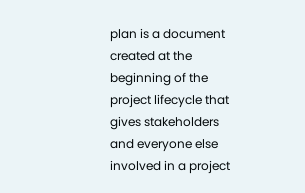plan is a document created at the beginning of the project lifecycle that gives stakeholders and everyone else involved in a project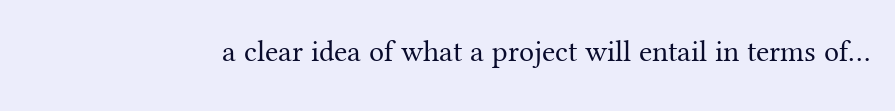a clear idea of what a project will entail in terms of…